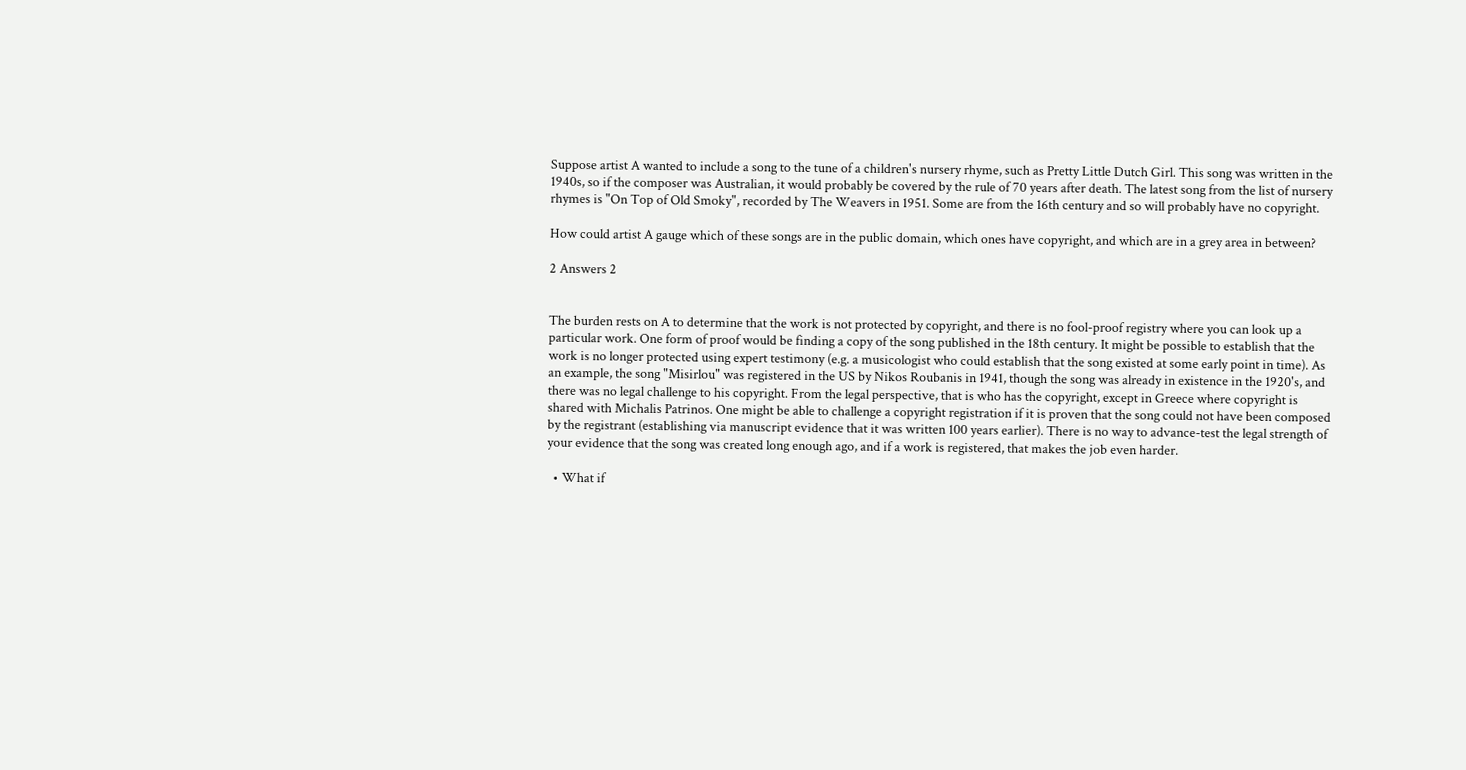Suppose artist A wanted to include a song to the tune of a children's nursery rhyme, such as Pretty Little Dutch Girl. This song was written in the 1940s, so if the composer was Australian, it would probably be covered by the rule of 70 years after death. The latest song from the list of nursery rhymes is "On Top of Old Smoky", recorded by The Weavers in 1951. Some are from the 16th century and so will probably have no copyright.

How could artist A gauge which of these songs are in the public domain, which ones have copyright, and which are in a grey area in between?

2 Answers 2


The burden rests on A to determine that the work is not protected by copyright, and there is no fool-proof registry where you can look up a particular work. One form of proof would be finding a copy of the song published in the 18th century. It might be possible to establish that the work is no longer protected using expert testimony (e.g. a musicologist who could establish that the song existed at some early point in time). As an example, the song "Misirlou" was registered in the US by Nikos Roubanis in 1941, though the song was already in existence in the 1920's, and there was no legal challenge to his copyright. From the legal perspective, that is who has the copyright, except in Greece where copyright is shared with Michalis Patrinos. One might be able to challenge a copyright registration if it is proven that the song could not have been composed by the registrant (establishing via manuscript evidence that it was written 100 years earlier). There is no way to advance-test the legal strength of your evidence that the song was created long enough ago, and if a work is registered, that makes the job even harder.

  • What if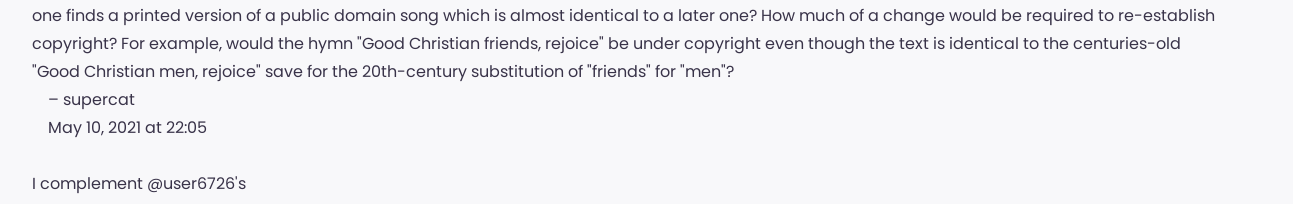one finds a printed version of a public domain song which is almost identical to a later one? How much of a change would be required to re-establish copyright? For example, would the hymn "Good Christian friends, rejoice" be under copyright even though the text is identical to the centuries-old "Good Christian men, rejoice" save for the 20th-century substitution of "friends" for "men"?
    – supercat
    May 10, 2021 at 22:05

I complement @user6726's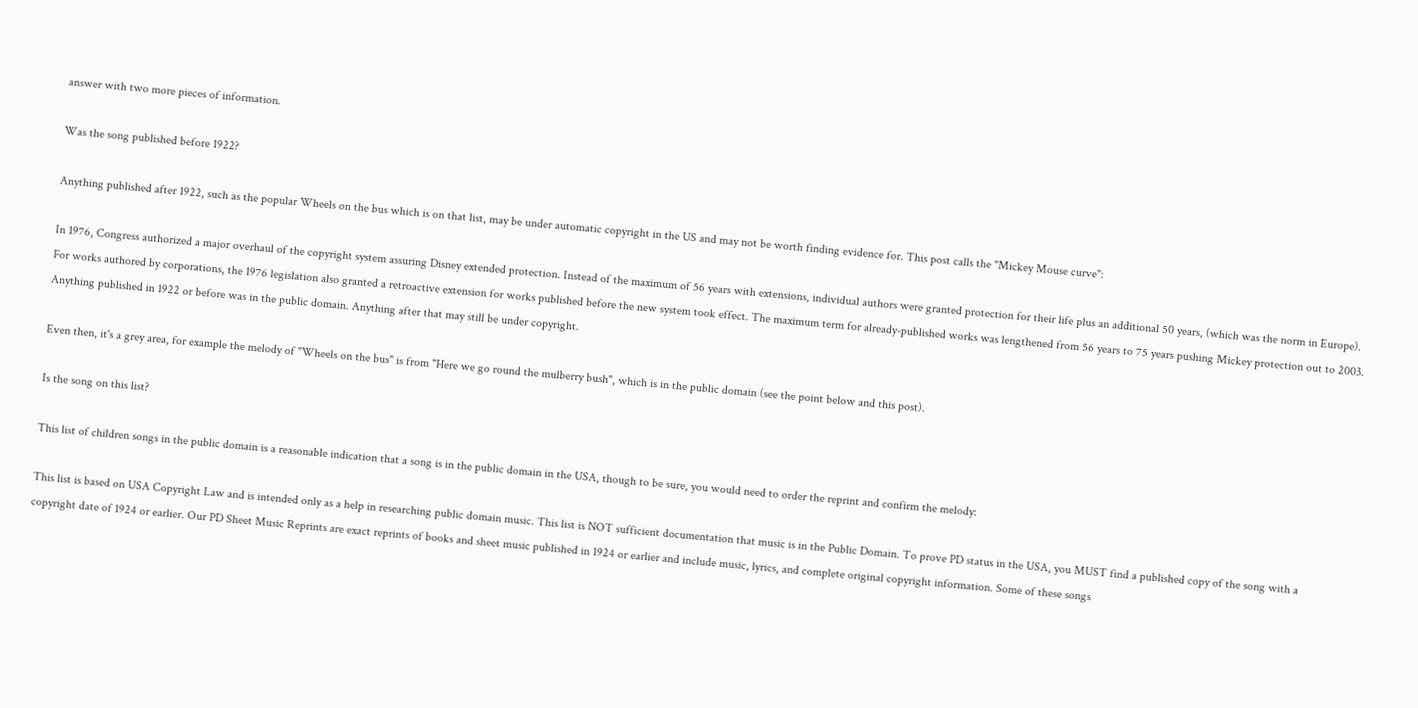answer with two more pieces of information.

Was the song published before 1922?

Anything published after 1922, such as the popular Wheels on the bus which is on that list, may be under automatic copyright in the US and may not be worth finding evidence for. This post calls the "Mickey Mouse curve":

In 1976, Congress authorized a major overhaul of the copyright system assuring Disney extended protection. Instead of the maximum of 56 years with extensions, individual authors were granted protection for their life plus an additional 50 years, (which was the norm in Europe). For works authored by corporations, the 1976 legislation also granted a retroactive extension for works published before the new system took effect. The maximum term for already-published works was lengthened from 56 years to 75 years pushing Mickey protection out to 2003. Anything published in 1922 or before was in the public domain. Anything after that may still be under copyright.

Even then, it's a grey area, for example the melody of "Wheels on the bus" is from "Here we go round the mulberry bush", which is in the public domain (see the point below and this post).

Is the song on this list?

This list of children songs in the public domain is a reasonable indication that a song is in the public domain in the USA, though to be sure, you would need to order the reprint and confirm the melody:

This list is based on USA Copyright Law and is intended only as a help in researching public domain music. This list is NOT sufficient documentation that music is in the Public Domain. To prove PD status in the USA, you MUST find a published copy of the song with a copyright date of 1924 or earlier. Our PD Sheet Music Reprints are exact reprints of books and sheet music published in 1924 or earlier and include music, lyrics, and complete original copyright information. Some of these songs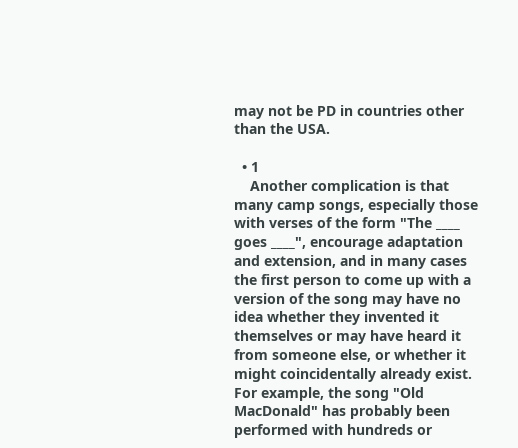may not be PD in countries other than the USA.

  • 1
    Another complication is that many camp songs, especially those with verses of the form "The ____ goes ____", encourage adaptation and extension, and in many cases the first person to come up with a version of the song may have no idea whether they invented it themselves or may have heard it from someone else, or whether it might coincidentally already exist. For example, the song "Old MacDonald" has probably been performed with hundreds or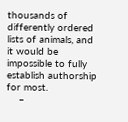thousands of differently ordered lists of animals, and it would be impossible to fully establish authorship for most.
    –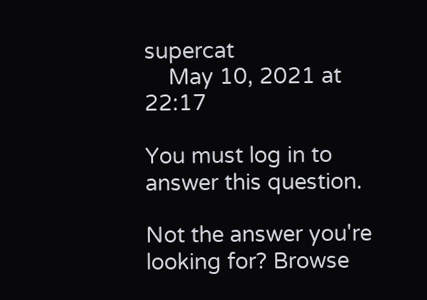supercat
    May 10, 2021 at 22:17

You must log in to answer this question.

Not the answer you're looking for? Browse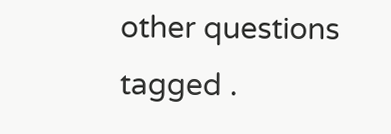other questions tagged .